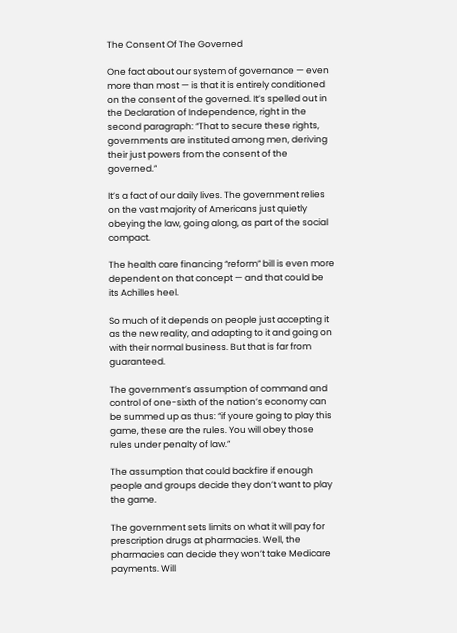The Consent Of The Governed

One fact about our system of governance — even more than most — is that it is entirely conditioned on the consent of the governed. It’s spelled out in the Declaration of Independence, right in the second paragraph: “That to secure these rights, governments are instituted among men, deriving their just powers from the consent of the governed.”

It’s a fact of our daily lives. The government relies on the vast majority of Americans just quietly obeying the law, going along, as part of the social compact.

The health care financing “reform” bill is even more dependent on that concept — and that could be its Achilles heel.

So much of it depends on people just accepting it as the new reality, and adapting to it and going on with their normal business. But that is far from guaranteed.

The government’s assumption of command and control of one-sixth of the nation’s economy can be summed up as thus: “if youre going to play this game, these are the rules. You will obey those rules under penalty of law.”

The assumption that could backfire if enough people and groups decide they don’t want to play the game.

The government sets limits on what it will pay for prescription drugs at pharmacies. Well, the pharmacies can decide they won’t take Medicare payments. Will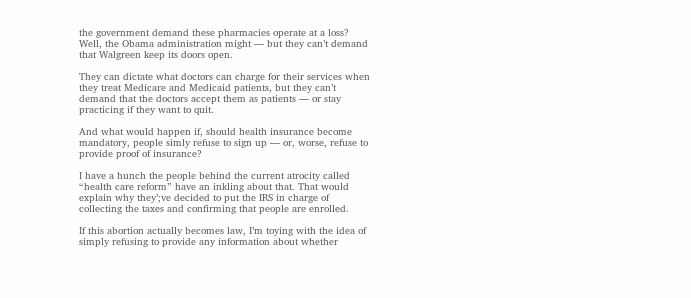the government demand these pharmacies operate at a loss? Well, the Obama administration might — but they can’t demand that Walgreen keep its doors open.

They can dictate what doctors can charge for their services when they treat Medicare and Medicaid patients, but they can’t demand that the doctors accept them as patients — or stay practicing if they want to quit.

And what would happen if, should health insurance become mandatory, people simly refuse to sign up — or, worse, refuse to provide proof of insurance?

I have a hunch the people behind the current atrocity called “health care reform” have an inkling about that. That would explain why they’;ve decided to put the IRS in charge of collecting the taxes and confirming that people are enrolled.

If this abortion actually becomes law, I’m toying with the idea of simply refusing to provide any information about whether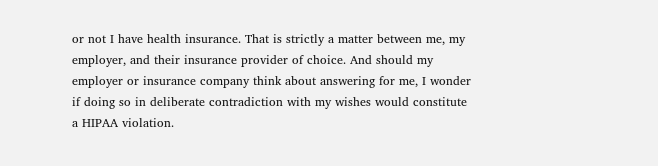or not I have health insurance. That is strictly a matter between me, my employer, and their insurance provider of choice. And should my employer or insurance company think about answering for me, I wonder if doing so in deliberate contradiction with my wishes would constitute a HIPAA violation.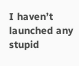I haven’t launched any stupid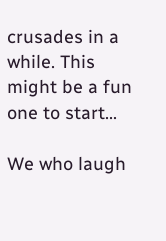crusades in a while. This might be a fun one to start…

We who laugh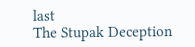last
The Stupak Deception